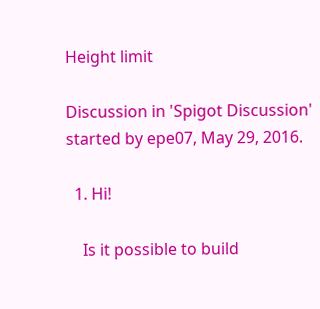Height limit

Discussion in 'Spigot Discussion' started by epe07, May 29, 2016.

  1. Hi!

    Is it possible to build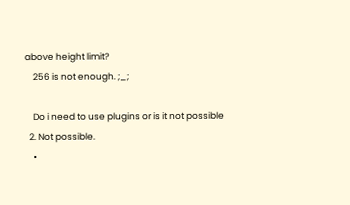above height limit?
    256 is not enough. ;_;

    Do i need to use plugins or is it not possible
  2. Not possible.
    •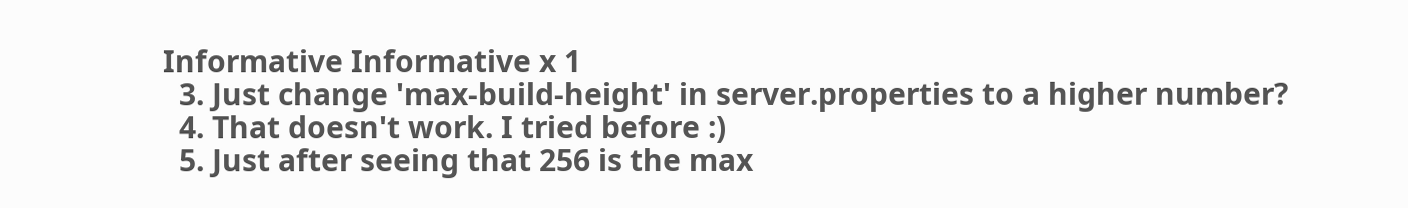Informative Informative x 1
  3. Just change 'max-build-height' in server.properties to a higher number?
  4. That doesn't work. I tried before :)
  5. Just after seeing that 256 is the max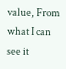value, From what I can see it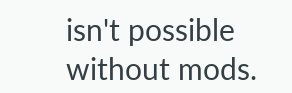isn't possible without mods.